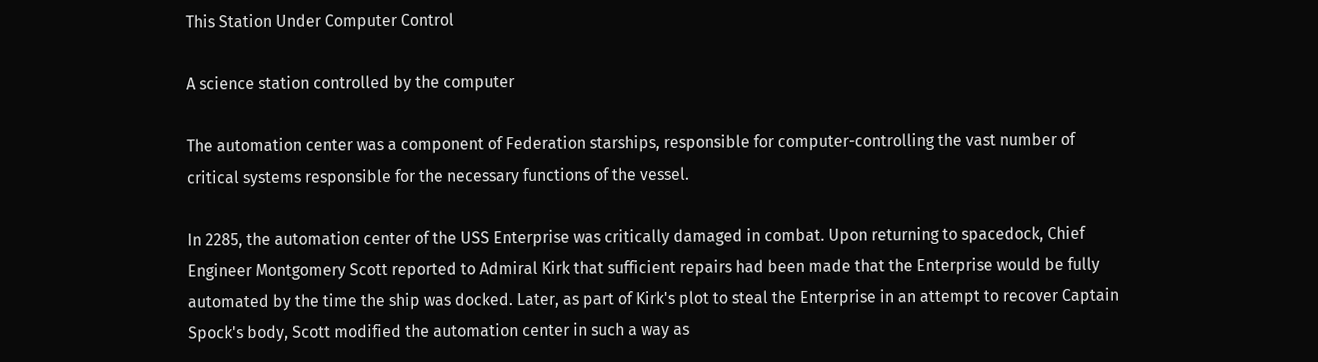This Station Under Computer Control

A science station controlled by the computer

The automation center was a component of Federation starships, responsible for computer-controlling the vast number of critical systems responsible for the necessary functions of the vessel.

In 2285, the automation center of the USS Enterprise was critically damaged in combat. Upon returning to spacedock, Chief Engineer Montgomery Scott reported to Admiral Kirk that sufficient repairs had been made that the Enterprise would be fully automated by the time the ship was docked. Later, as part of Kirk's plot to steal the Enterprise in an attempt to recover Captain Spock's body, Scott modified the automation center in such a way as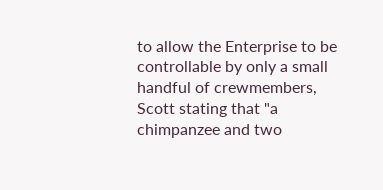to allow the Enterprise to be controllable by only a small handful of crewmembers, Scott stating that "a chimpanzee and two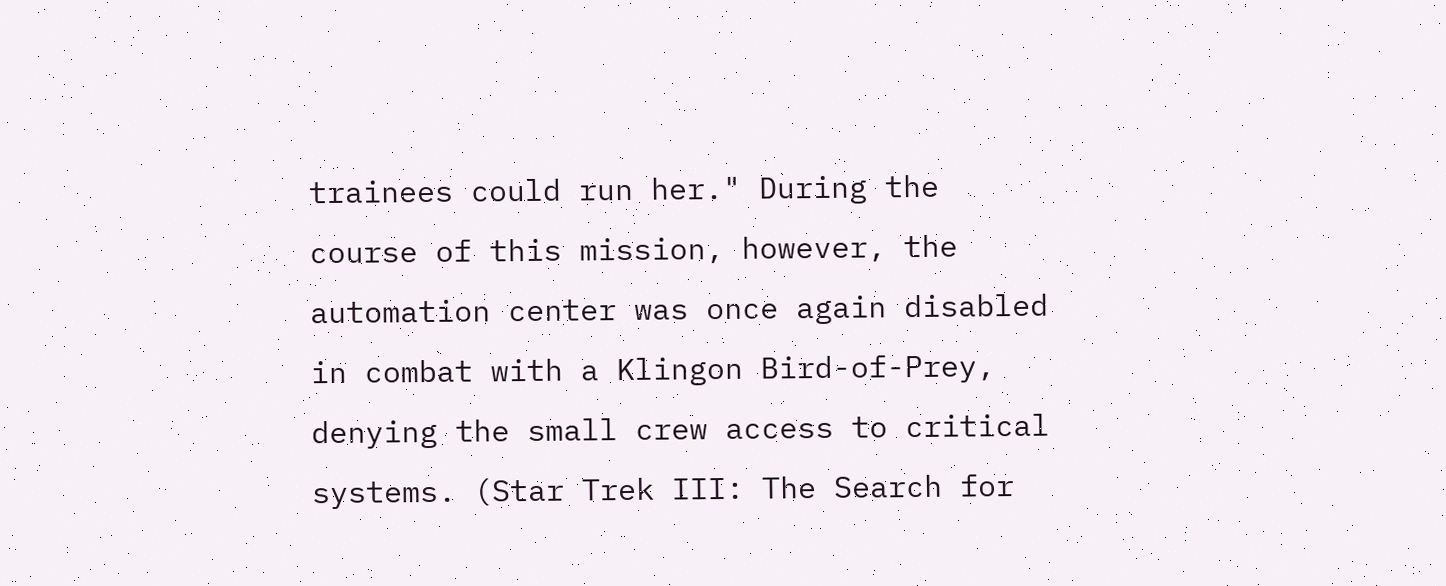trainees could run her." During the course of this mission, however, the automation center was once again disabled in combat with a Klingon Bird-of-Prey, denying the small crew access to critical systems. (Star Trek III: The Search for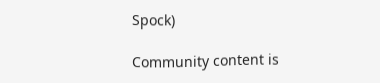Spock)

Community content is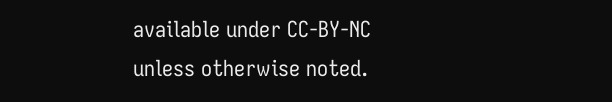available under CC-BY-NC unless otherwise noted.